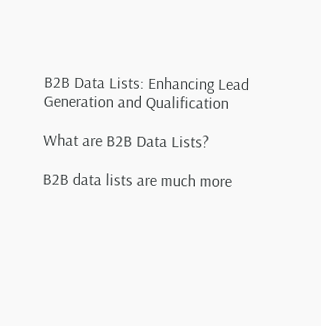B2B Data Lists: Enhancing Lead Generation and Qualification

What are B2B Data Lists?

B2B data lists are much more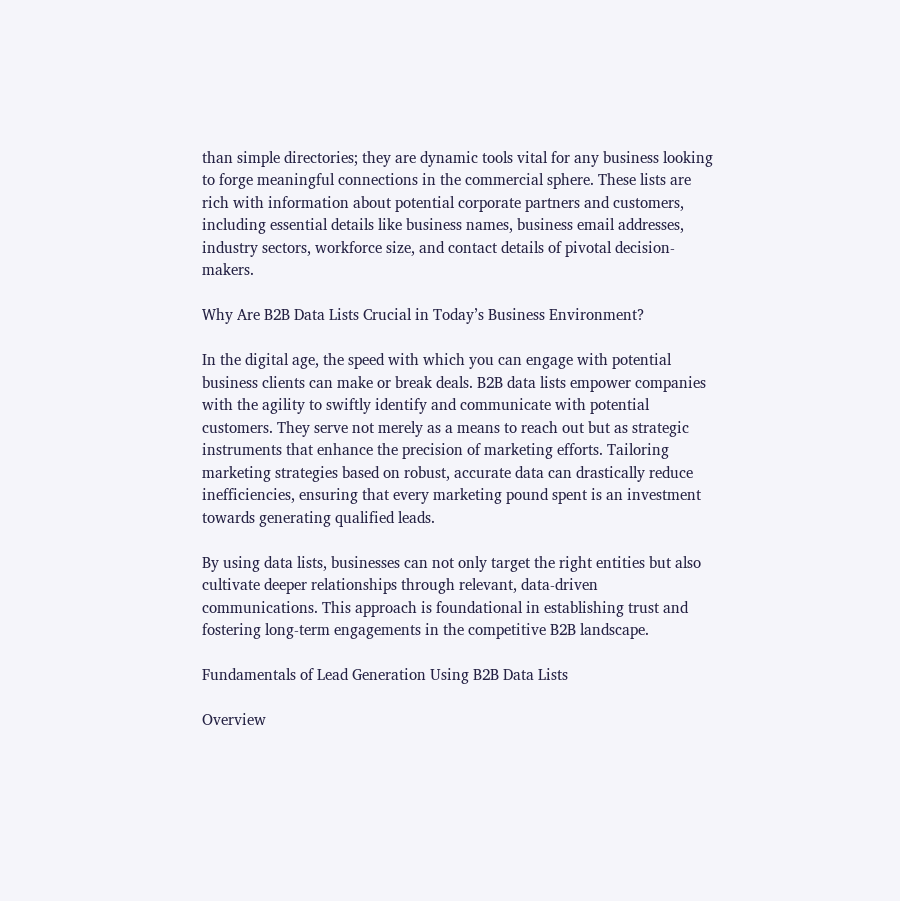than simple directories; they are dynamic tools vital for any business looking to forge meaningful connections in the commercial sphere. These lists are rich with information about potential corporate partners and customers, including essential details like business names, business email addresses, industry sectors, workforce size, and contact details of pivotal decision-makers.

Why Are B2B Data Lists Crucial in Today’s Business Environment?

In the digital age, the speed with which you can engage with potential business clients can make or break deals. B2B data lists empower companies with the agility to swiftly identify and communicate with potential customers. They serve not merely as a means to reach out but as strategic instruments that enhance the precision of marketing efforts. Tailoring marketing strategies based on robust, accurate data can drastically reduce inefficiencies, ensuring that every marketing pound spent is an investment towards generating qualified leads.

By using data lists, businesses can not only target the right entities but also cultivate deeper relationships through relevant, data-driven communications. This approach is foundational in establishing trust and fostering long-term engagements in the competitive B2B landscape.

Fundamentals of Lead Generation Using B2B Data Lists

Overview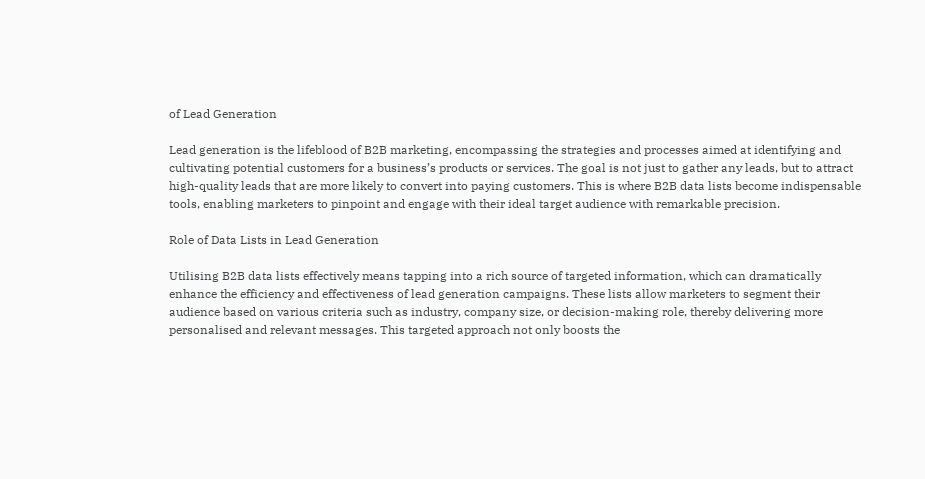of Lead Generation

Lead generation is the lifeblood of B2B marketing, encompassing the strategies and processes aimed at identifying and cultivating potential customers for a business’s products or services. The goal is not just to gather any leads, but to attract high-quality leads that are more likely to convert into paying customers. This is where B2B data lists become indispensable tools, enabling marketers to pinpoint and engage with their ideal target audience with remarkable precision.

Role of Data Lists in Lead Generation

Utilising B2B data lists effectively means tapping into a rich source of targeted information, which can dramatically enhance the efficiency and effectiveness of lead generation campaigns. These lists allow marketers to segment their audience based on various criteria such as industry, company size, or decision-making role, thereby delivering more personalised and relevant messages. This targeted approach not only boosts the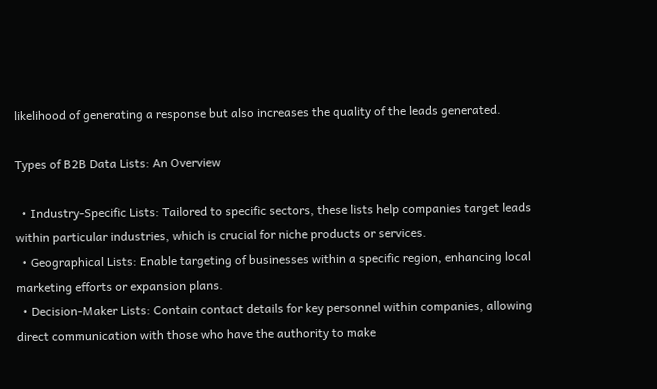likelihood of generating a response but also increases the quality of the leads generated.

Types of B2B Data Lists: An Overview

  • Industry-Specific Lists: Tailored to specific sectors, these lists help companies target leads within particular industries, which is crucial for niche products or services.
  • Geographical Lists: Enable targeting of businesses within a specific region, enhancing local marketing efforts or expansion plans.
  • Decision-Maker Lists: Contain contact details for key personnel within companies, allowing direct communication with those who have the authority to make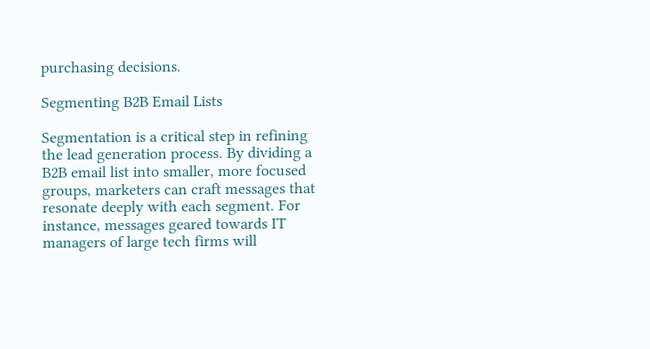purchasing decisions.

Segmenting B2B Email Lists

Segmentation is a critical step in refining the lead generation process. By dividing a B2B email list into smaller, more focused groups, marketers can craft messages that resonate deeply with each segment. For instance, messages geared towards IT managers of large tech firms will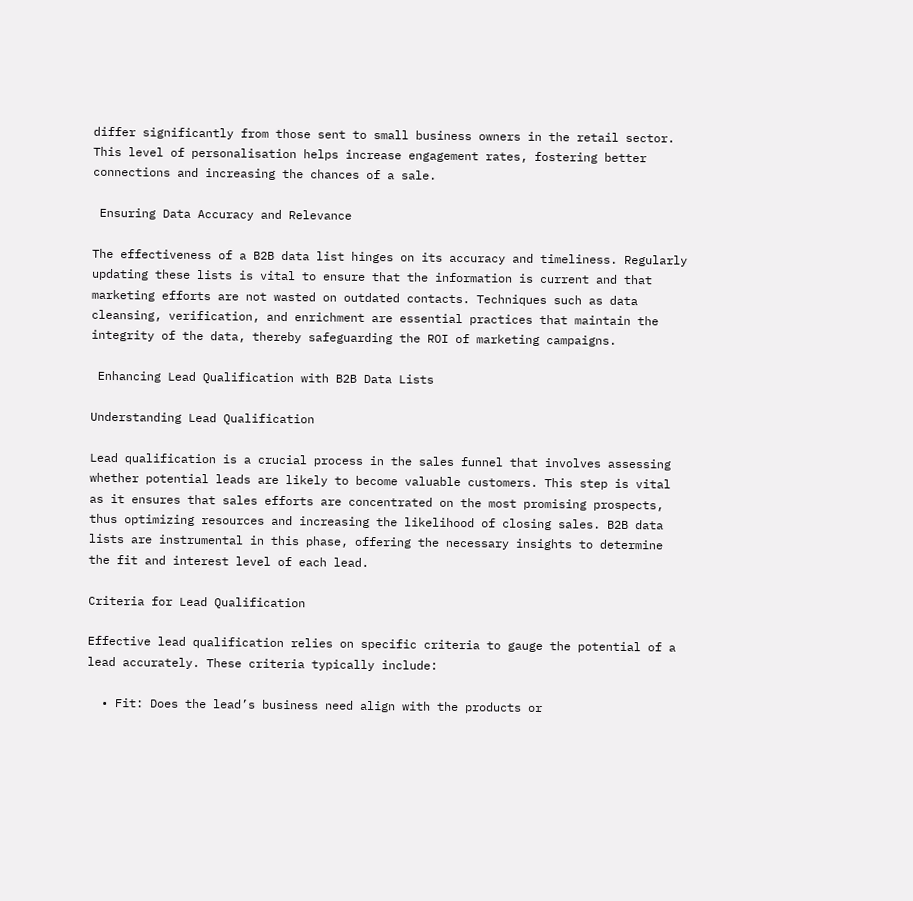differ significantly from those sent to small business owners in the retail sector. This level of personalisation helps increase engagement rates, fostering better connections and increasing the chances of a sale.

 Ensuring Data Accuracy and Relevance

The effectiveness of a B2B data list hinges on its accuracy and timeliness. Regularly updating these lists is vital to ensure that the information is current and that marketing efforts are not wasted on outdated contacts. Techniques such as data cleansing, verification, and enrichment are essential practices that maintain the integrity of the data, thereby safeguarding the ROI of marketing campaigns.

 Enhancing Lead Qualification with B2B Data Lists

Understanding Lead Qualification

Lead qualification is a crucial process in the sales funnel that involves assessing whether potential leads are likely to become valuable customers. This step is vital as it ensures that sales efforts are concentrated on the most promising prospects, thus optimizing resources and increasing the likelihood of closing sales. B2B data lists are instrumental in this phase, offering the necessary insights to determine the fit and interest level of each lead.

Criteria for Lead Qualification

Effective lead qualification relies on specific criteria to gauge the potential of a lead accurately. These criteria typically include:

  • Fit: Does the lead’s business need align with the products or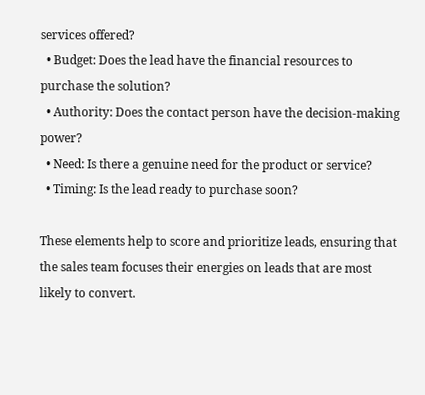services offered?
  • Budget: Does the lead have the financial resources to purchase the solution?
  • Authority: Does the contact person have the decision-making power?
  • Need: Is there a genuine need for the product or service?
  • Timing: Is the lead ready to purchase soon?

These elements help to score and prioritize leads, ensuring that the sales team focuses their energies on leads that are most likely to convert.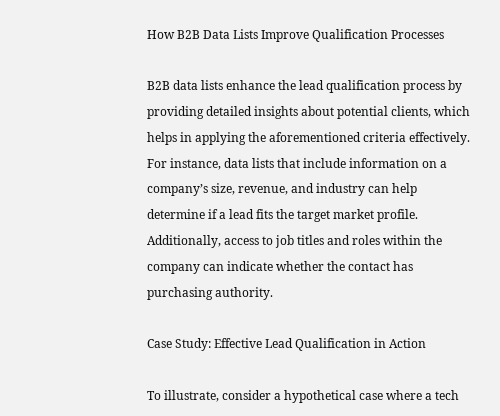How B2B Data Lists Improve Qualification Processes

B2B data lists enhance the lead qualification process by providing detailed insights about potential clients, which helps in applying the aforementioned criteria effectively. For instance, data lists that include information on a company’s size, revenue, and industry can help determine if a lead fits the target market profile. Additionally, access to job titles and roles within the company can indicate whether the contact has purchasing authority.

Case Study: Effective Lead Qualification in Action

To illustrate, consider a hypothetical case where a tech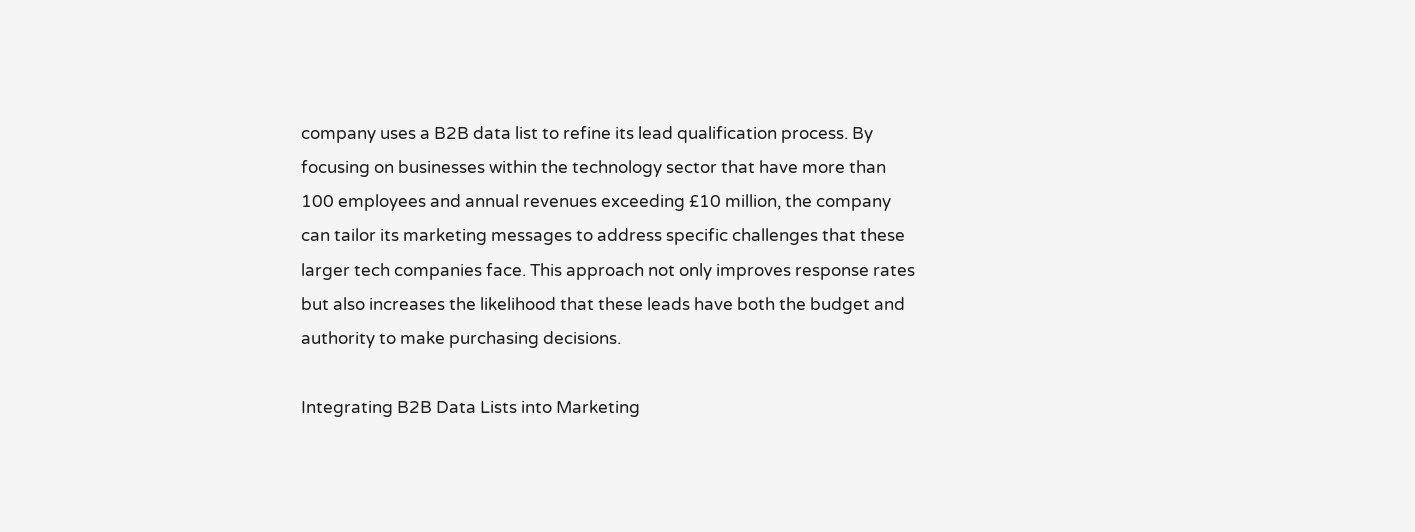company uses a B2B data list to refine its lead qualification process. By focusing on businesses within the technology sector that have more than 100 employees and annual revenues exceeding £10 million, the company can tailor its marketing messages to address specific challenges that these larger tech companies face. This approach not only improves response rates but also increases the likelihood that these leads have both the budget and authority to make purchasing decisions.

Integrating B2B Data Lists into Marketing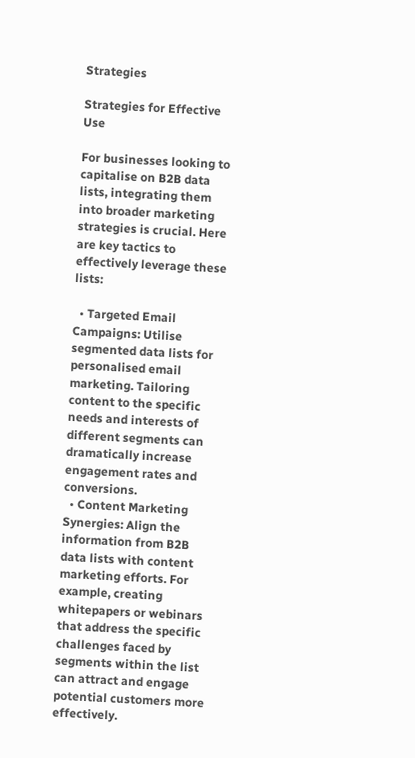Strategies

Strategies for Effective Use

For businesses looking to capitalise on B2B data lists, integrating them into broader marketing strategies is crucial. Here are key tactics to effectively leverage these lists:

  • Targeted Email Campaigns: Utilise segmented data lists for personalised email marketing. Tailoring content to the specific needs and interests of different segments can dramatically increase engagement rates and conversions.
  • Content Marketing Synergies: Align the information from B2B data lists with content marketing efforts. For example, creating whitepapers or webinars that address the specific challenges faced by segments within the list can attract and engage potential customers more effectively.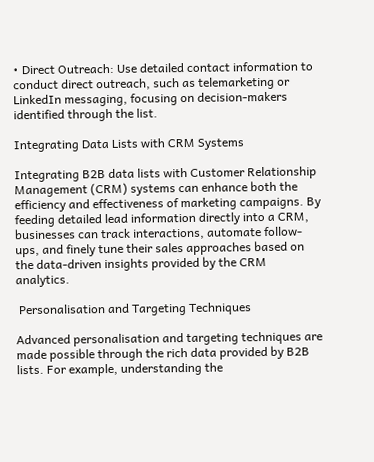• Direct Outreach: Use detailed contact information to conduct direct outreach, such as telemarketing or LinkedIn messaging, focusing on decision-makers identified through the list.

Integrating Data Lists with CRM Systems

Integrating B2B data lists with Customer Relationship Management (CRM) systems can enhance both the efficiency and effectiveness of marketing campaigns. By feeding detailed lead information directly into a CRM, businesses can track interactions, automate follow-ups, and finely tune their sales approaches based on the data-driven insights provided by the CRM analytics.

 Personalisation and Targeting Techniques

Advanced personalisation and targeting techniques are made possible through the rich data provided by B2B lists. For example, understanding the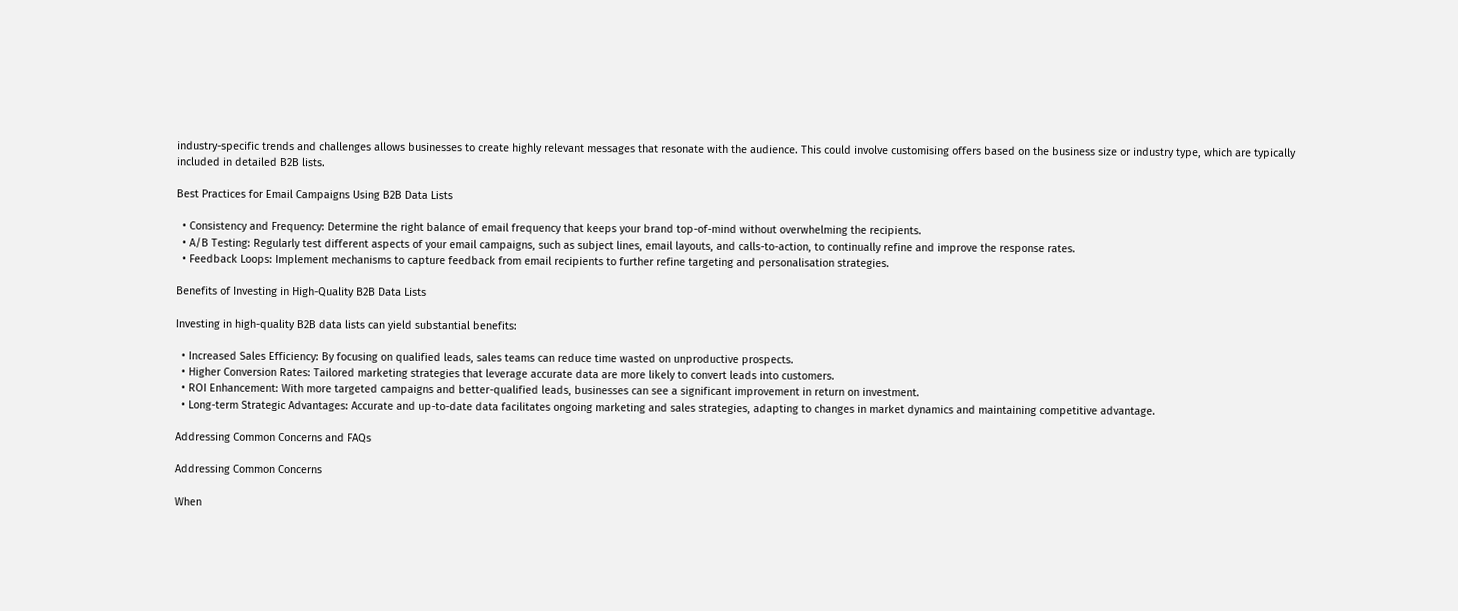industry-specific trends and challenges allows businesses to create highly relevant messages that resonate with the audience. This could involve customising offers based on the business size or industry type, which are typically included in detailed B2B lists.

Best Practices for Email Campaigns Using B2B Data Lists

  • Consistency and Frequency: Determine the right balance of email frequency that keeps your brand top-of-mind without overwhelming the recipients.
  • A/B Testing: Regularly test different aspects of your email campaigns, such as subject lines, email layouts, and calls-to-action, to continually refine and improve the response rates.
  • Feedback Loops: Implement mechanisms to capture feedback from email recipients to further refine targeting and personalisation strategies.

Benefits of Investing in High-Quality B2B Data Lists

Investing in high-quality B2B data lists can yield substantial benefits:

  • Increased Sales Efficiency: By focusing on qualified leads, sales teams can reduce time wasted on unproductive prospects.
  • Higher Conversion Rates: Tailored marketing strategies that leverage accurate data are more likely to convert leads into customers.
  • ROI Enhancement: With more targeted campaigns and better-qualified leads, businesses can see a significant improvement in return on investment.
  • Long-term Strategic Advantages: Accurate and up-to-date data facilitates ongoing marketing and sales strategies, adapting to changes in market dynamics and maintaining competitive advantage.

Addressing Common Concerns and FAQs

Addressing Common Concerns

When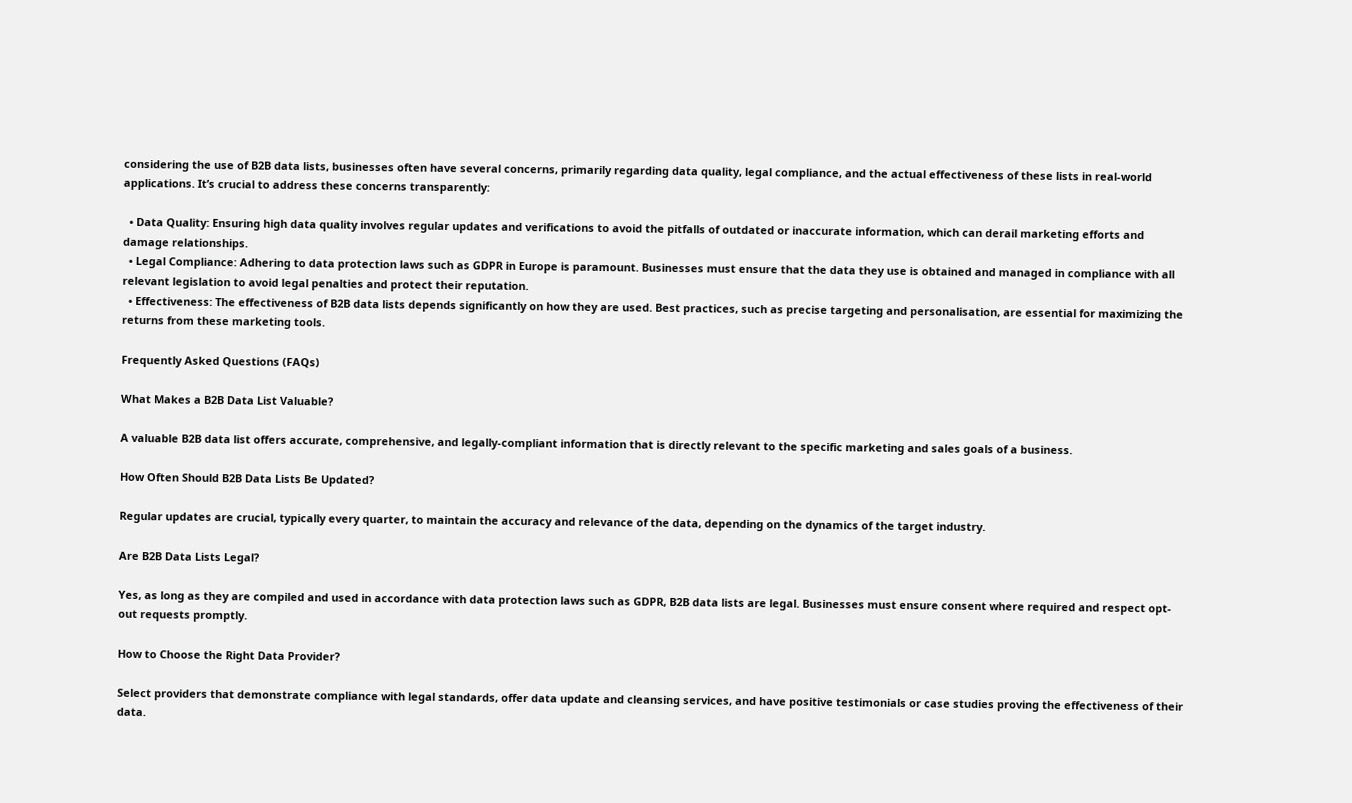considering the use of B2B data lists, businesses often have several concerns, primarily regarding data quality, legal compliance, and the actual effectiveness of these lists in real-world applications. It’s crucial to address these concerns transparently:

  • Data Quality: Ensuring high data quality involves regular updates and verifications to avoid the pitfalls of outdated or inaccurate information, which can derail marketing efforts and damage relationships.
  • Legal Compliance: Adhering to data protection laws such as GDPR in Europe is paramount. Businesses must ensure that the data they use is obtained and managed in compliance with all relevant legislation to avoid legal penalties and protect their reputation.
  • Effectiveness: The effectiveness of B2B data lists depends significantly on how they are used. Best practices, such as precise targeting and personalisation, are essential for maximizing the returns from these marketing tools.

Frequently Asked Questions (FAQs)

What Makes a B2B Data List Valuable?

A valuable B2B data list offers accurate, comprehensive, and legally-compliant information that is directly relevant to the specific marketing and sales goals of a business.

How Often Should B2B Data Lists Be Updated?

Regular updates are crucial, typically every quarter, to maintain the accuracy and relevance of the data, depending on the dynamics of the target industry.

Are B2B Data Lists Legal?

Yes, as long as they are compiled and used in accordance with data protection laws such as GDPR, B2B data lists are legal. Businesses must ensure consent where required and respect opt-out requests promptly.

How to Choose the Right Data Provider?

Select providers that demonstrate compliance with legal standards, offer data update and cleansing services, and have positive testimonials or case studies proving the effectiveness of their data.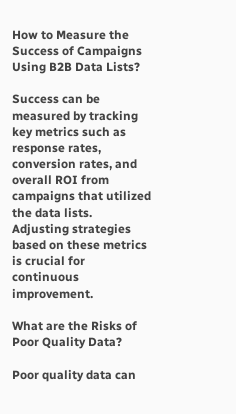How to Measure the Success of Campaigns Using B2B Data Lists?

Success can be measured by tracking key metrics such as response rates, conversion rates, and overall ROI from campaigns that utilized the data lists. Adjusting strategies based on these metrics is crucial for continuous improvement.

What are the Risks of Poor Quality Data?

Poor quality data can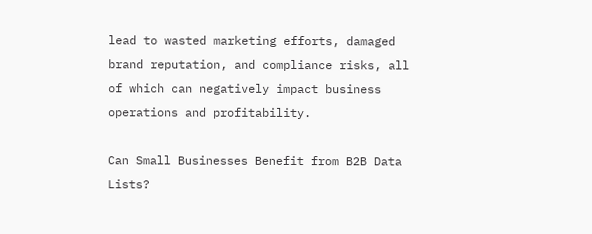lead to wasted marketing efforts, damaged brand reputation, and compliance risks, all of which can negatively impact business operations and profitability.

Can Small Businesses Benefit from B2B Data Lists?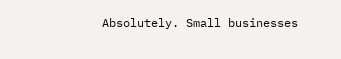Absolutely. Small businesses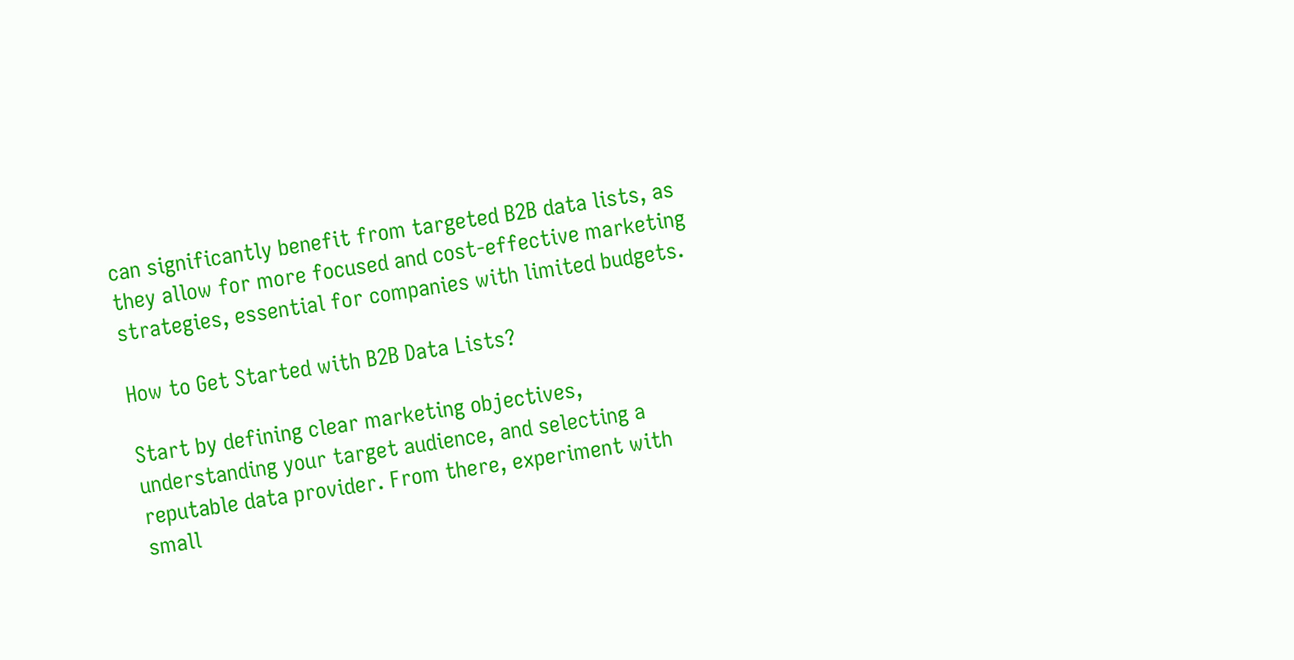can significantly benefit from targeted B2B data lists, as they allow for more focused and cost-effective marketing strategies, essential for companies with limited budgets.

How to Get Started with B2B Data Lists?

Start by defining clear marketing objectives, understanding your target audience, and selecting a reputable data provider. From there, experiment with small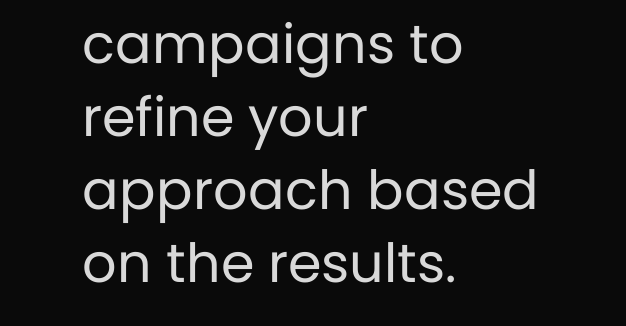campaigns to refine your approach based on the results.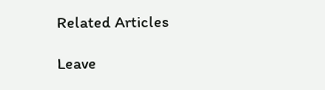Related Articles

Leave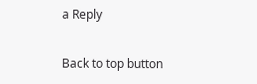a Reply

Back to top button